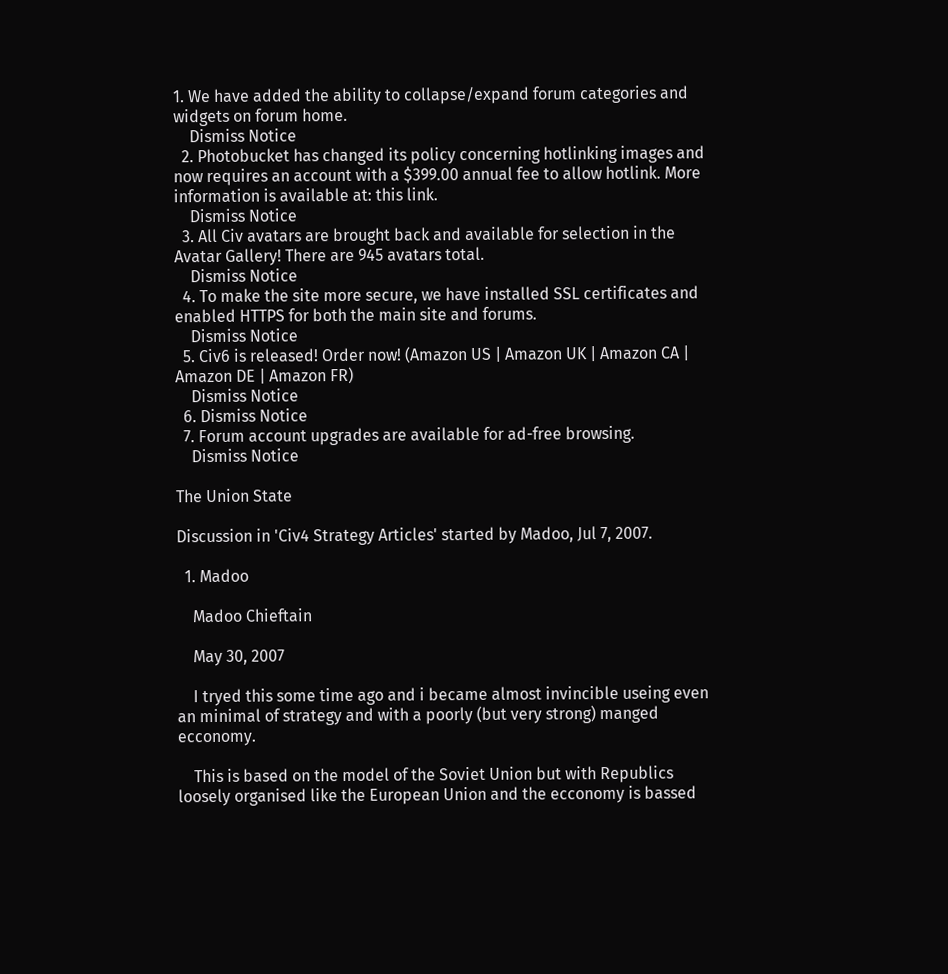1. We have added the ability to collapse/expand forum categories and widgets on forum home.
    Dismiss Notice
  2. Photobucket has changed its policy concerning hotlinking images and now requires an account with a $399.00 annual fee to allow hotlink. More information is available at: this link.
    Dismiss Notice
  3. All Civ avatars are brought back and available for selection in the Avatar Gallery! There are 945 avatars total.
    Dismiss Notice
  4. To make the site more secure, we have installed SSL certificates and enabled HTTPS for both the main site and forums.
    Dismiss Notice
  5. Civ6 is released! Order now! (Amazon US | Amazon UK | Amazon CA | Amazon DE | Amazon FR)
    Dismiss Notice
  6. Dismiss Notice
  7. Forum account upgrades are available for ad-free browsing.
    Dismiss Notice

The Union State

Discussion in 'Civ4 Strategy Articles' started by Madoo, Jul 7, 2007.

  1. Madoo

    Madoo Chieftain

    May 30, 2007

    I tryed this some time ago and i became almost invincible useing even an minimal of strategy and with a poorly (but very strong) manged ecconomy.

    This is based on the model of the Soviet Union but with Republics loosely organised like the European Union and the ecconomy is bassed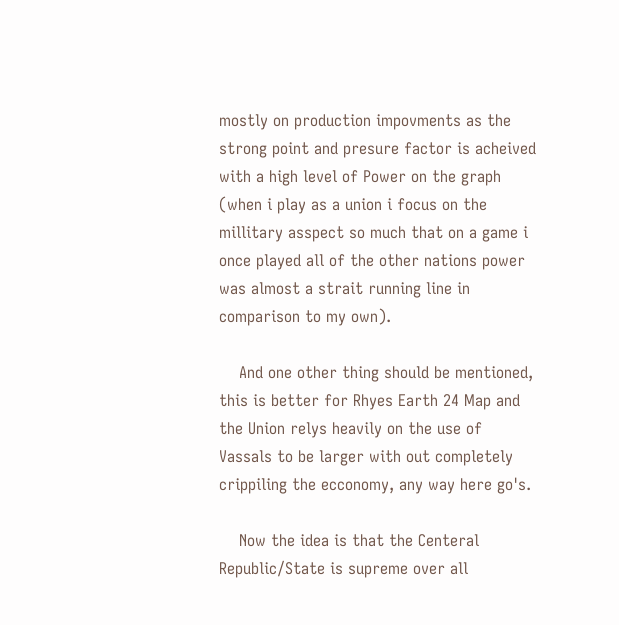mostly on production impovments as the strong point and presure factor is acheived with a high level of Power on the graph (when i play as a union i focus on the millitary asspect so much that on a game i once played all of the other nations power was almost a strait running line in comparison to my own).

    And one other thing should be mentioned, this is better for Rhyes Earth 24 Map and the Union relys heavily on the use of Vassals to be larger with out completely crippiling the ecconomy, any way here go's.

    Now the idea is that the Centeral Republic/State is supreme over all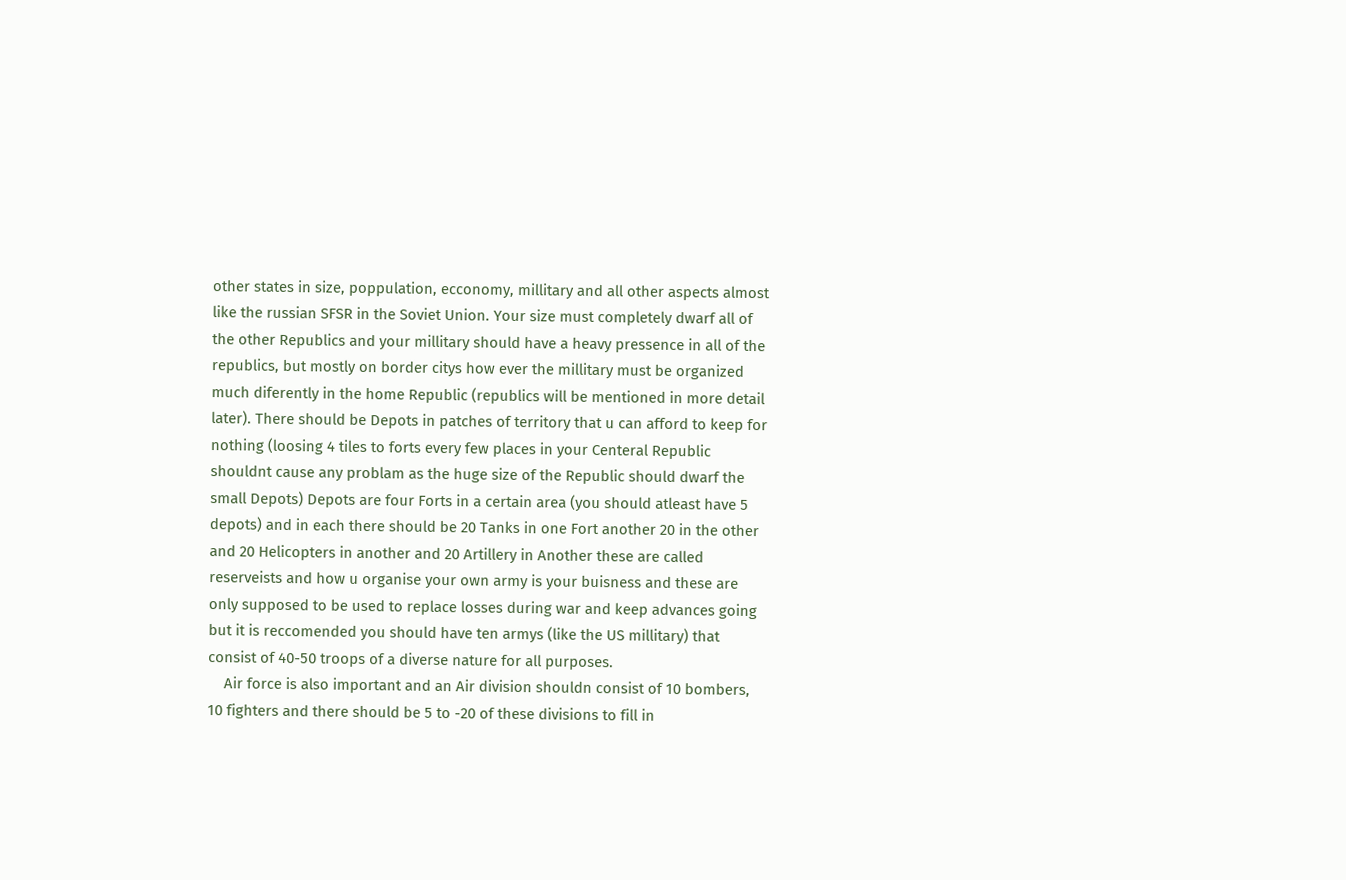other states in size, poppulation, ecconomy, millitary and all other aspects almost like the russian SFSR in the Soviet Union. Your size must completely dwarf all of the other Republics and your millitary should have a heavy pressence in all of the republics, but mostly on border citys how ever the millitary must be organized much diferently in the home Republic (republics will be mentioned in more detail later). There should be Depots in patches of territory that u can afford to keep for nothing (loosing 4 tiles to forts every few places in your Centeral Republic shouldnt cause any problam as the huge size of the Republic should dwarf the small Depots) Depots are four Forts in a certain area (you should atleast have 5 depots) and in each there should be 20 Tanks in one Fort another 20 in the other and 20 Helicopters in another and 20 Artillery in Another these are called reserveists and how u organise your own army is your buisness and these are only supposed to be used to replace losses during war and keep advances going but it is reccomended you should have ten armys (like the US millitary) that consist of 40-50 troops of a diverse nature for all purposes.
    Air force is also important and an Air division shouldn consist of 10 bombers, 10 fighters and there should be 5 to -20 of these divisions to fill in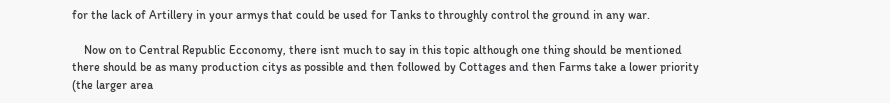for the lack of Artillery in your armys that could be used for Tanks to throughly control the ground in any war.

    Now on to Central Republic Ecconomy, there isnt much to say in this topic although one thing should be mentioned there should be as many production citys as possible and then followed by Cottages and then Farms take a lower priority (the larger area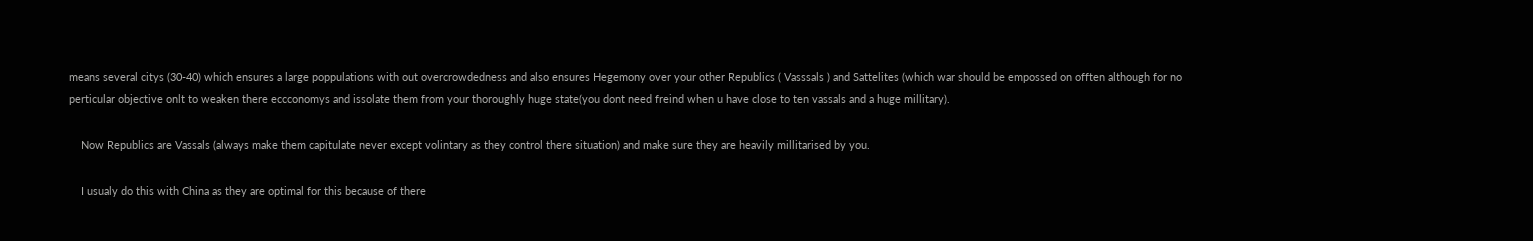means several citys (30-40) which ensures a large poppulations with out overcrowdedness and also ensures Hegemony over your other Republics ( Vasssals ) and Sattelites (which war should be empossed on offten although for no perticular objective onlt to weaken there eccconomys and issolate them from your thoroughly huge state(you dont need freind when u have close to ten vassals and a huge millitary).

    Now Republics are Vassals (always make them capitulate never except volintary as they control there situation) and make sure they are heavily millitarised by you.

    I usualy do this with China as they are optimal for this because of there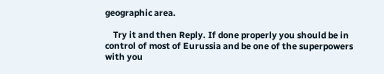geographic area.

    Try it and then Reply. If done properly you should be in control of most of Eurussia and be one of the superpowers with you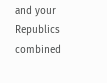and your Republics combined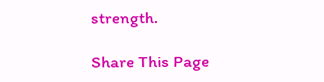strength.

Share This Page